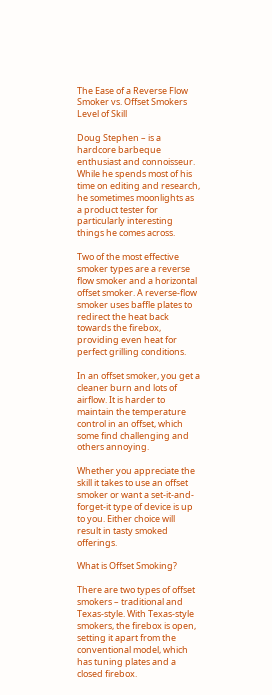The Ease of a Reverse Flow Smoker vs. Offset Smokers Level of Skill

Doug Stephen – is a hardcore barbeque enthusiast and connoisseur. While he spends most of his time on editing and research, he sometimes moonlights as a product tester for particularly interesting things he comes across.

Two of the most effective smoker types are a reverse flow smoker and a horizontal offset smoker. A reverse-flow smoker uses baffle plates to redirect the heat back towards the firebox, providing even heat for perfect grilling conditions.

In an offset smoker, you get a cleaner burn and lots of airflow. It is harder to maintain the temperature control in an offset, which some find challenging and others annoying.

Whether you appreciate the skill it takes to use an offset smoker or want a set-it-and-forget-it type of device is up to you. Either choice will result in tasty smoked offerings.

What is Offset Smoking?

There are two types of offset smokers – traditional and Texas-style. With Texas-style smokers, the firebox is open, setting it apart from the conventional model, which has tuning plates and a closed firebox.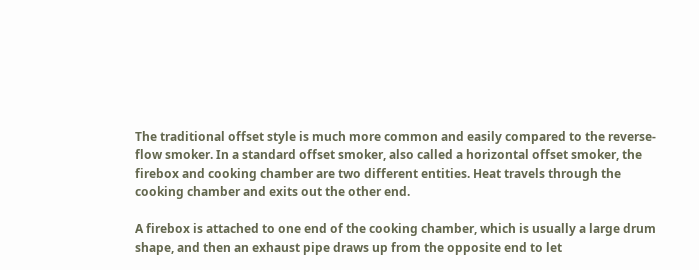The traditional offset style is much more common and easily compared to the reverse-flow smoker. In a standard offset smoker, also called a horizontal offset smoker, the firebox and cooking chamber are two different entities. Heat travels through the cooking chamber and exits out the other end.

A firebox is attached to one end of the cooking chamber, which is usually a large drum shape, and then an exhaust pipe draws up from the opposite end to let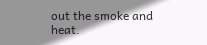out the smoke and heat.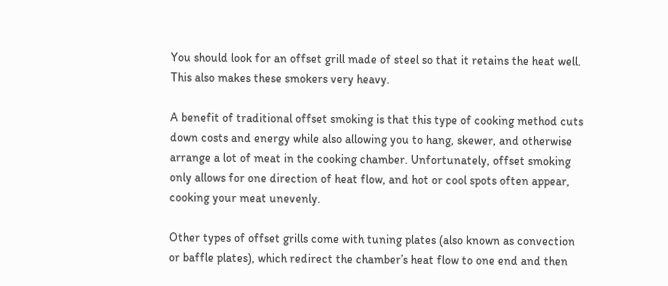You should look for an offset grill made of steel so that it retains the heat well. This also makes these smokers very heavy.

A benefit of traditional offset smoking is that this type of cooking method cuts down costs and energy while also allowing you to hang, skewer, and otherwise arrange a lot of meat in the cooking chamber. Unfortunately, offset smoking only allows for one direction of heat flow, and hot or cool spots often appear, cooking your meat unevenly.

Other types of offset grills come with tuning plates (also known as convection or baffle plates), which redirect the chamber’s heat flow to one end and then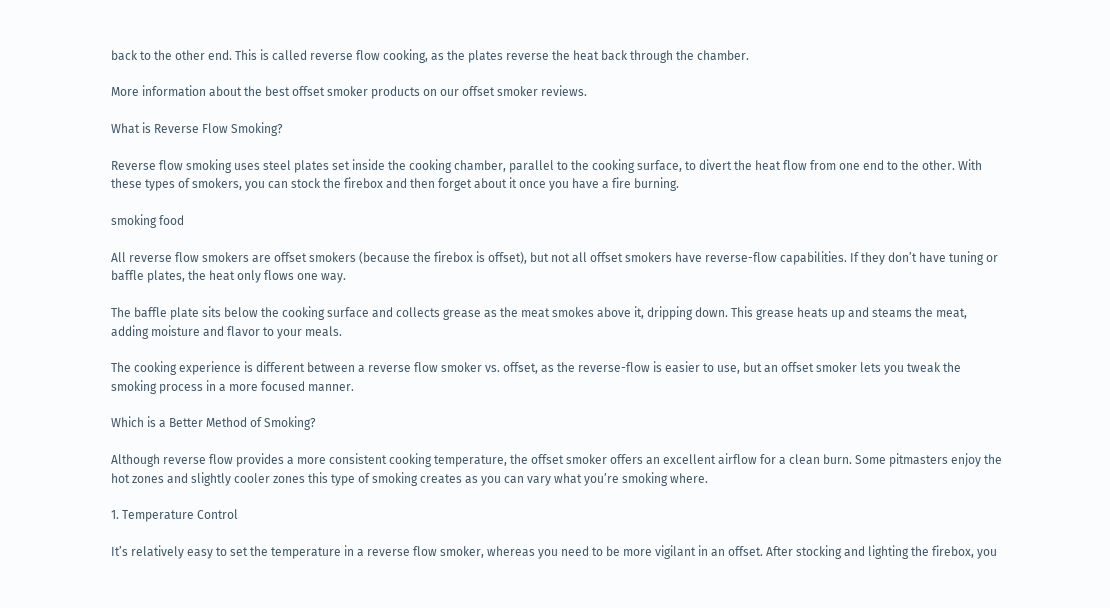back to the other end. This is called reverse flow cooking, as the plates reverse the heat back through the chamber.

More information about the best offset smoker products on our offset smoker reviews.

What is Reverse Flow Smoking?

Reverse flow smoking uses steel plates set inside the cooking chamber, parallel to the cooking surface, to divert the heat flow from one end to the other. With these types of smokers, you can stock the firebox and then forget about it once you have a fire burning.

smoking food

All reverse flow smokers are offset smokers (because the firebox is offset), but not all offset smokers have reverse-flow capabilities. If they don’t have tuning or baffle plates, the heat only flows one way.

The baffle plate sits below the cooking surface and collects grease as the meat smokes above it, dripping down. This grease heats up and steams the meat, adding moisture and flavor to your meals.

The cooking experience is different between a reverse flow smoker vs. offset, as the reverse-flow is easier to use, but an offset smoker lets you tweak the smoking process in a more focused manner.

Which is a Better Method of Smoking?

Although reverse flow provides a more consistent cooking temperature, the offset smoker offers an excellent airflow for a clean burn. Some pitmasters enjoy the hot zones and slightly cooler zones this type of smoking creates as you can vary what you’re smoking where.

1. Temperature Control

It’s relatively easy to set the temperature in a reverse flow smoker, whereas you need to be more vigilant in an offset. After stocking and lighting the firebox, you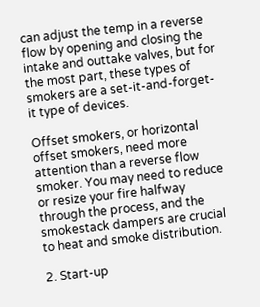can adjust the temp in a reverse flow by opening and closing the intake and outtake valves, but for the most part, these types of smokers are a set-it-and-forget-it type of devices.

Offset smokers, or horizontal offset smokers, need more attention than a reverse flow smoker. You may need to reduce or resize your fire halfway through the process, and the smokestack dampers are crucial to heat and smoke distribution.

2. Start-up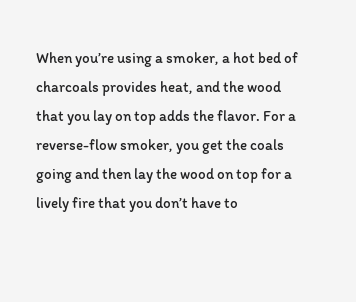When you’re using a smoker, a hot bed of charcoals provides heat, and the wood that you lay on top adds the flavor. For a reverse-flow smoker, you get the coals going and then lay the wood on top for a lively fire that you don’t have to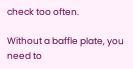check too often.

Without a baffle plate, you need to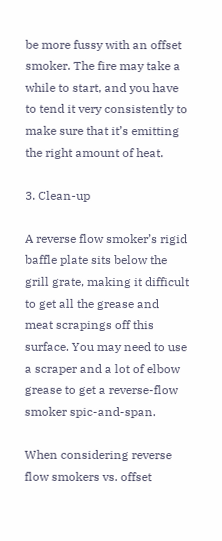be more fussy with an offset smoker. The fire may take a while to start, and you have to tend it very consistently to make sure that it’s emitting the right amount of heat.

3. Clean-up

A reverse flow smoker’s rigid baffle plate sits below the grill grate, making it difficult to get all the grease and meat scrapings off this surface. You may need to use a scraper and a lot of elbow grease to get a reverse-flow smoker spic-and-span.

When considering reverse flow smokers vs. offset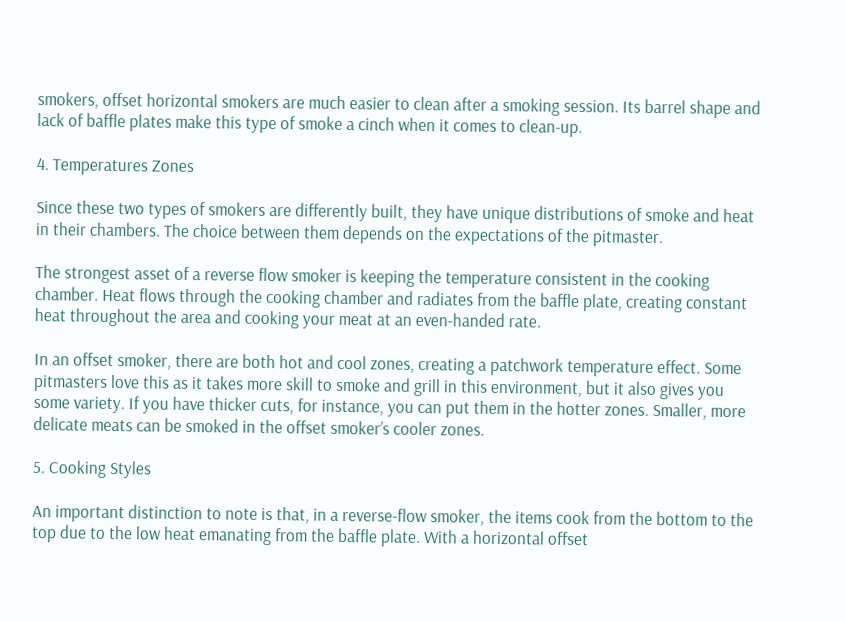smokers, offset horizontal smokers are much easier to clean after a smoking session. Its barrel shape and lack of baffle plates make this type of smoke a cinch when it comes to clean-up.

4. Temperatures Zones

Since these two types of smokers are differently built, they have unique distributions of smoke and heat in their chambers. The choice between them depends on the expectations of the pitmaster.

The strongest asset of a reverse flow smoker is keeping the temperature consistent in the cooking chamber. Heat flows through the cooking chamber and radiates from the baffle plate, creating constant heat throughout the area and cooking your meat at an even-handed rate.

In an offset smoker, there are both hot and cool zones, creating a patchwork temperature effect. Some pitmasters love this as it takes more skill to smoke and grill in this environment, but it also gives you some variety. If you have thicker cuts, for instance, you can put them in the hotter zones. Smaller, more delicate meats can be smoked in the offset smoker’s cooler zones.

5. Cooking Styles

An important distinction to note is that, in a reverse-flow smoker, the items cook from the bottom to the top due to the low heat emanating from the baffle plate. With a horizontal offset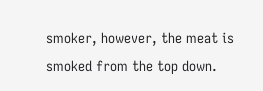smoker, however, the meat is smoked from the top down.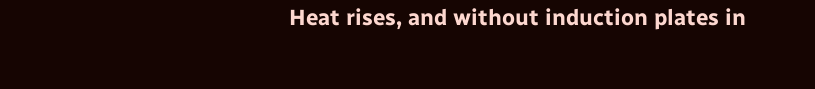Heat rises, and without induction plates in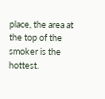place, the area at the top of the smoker is the hottest.